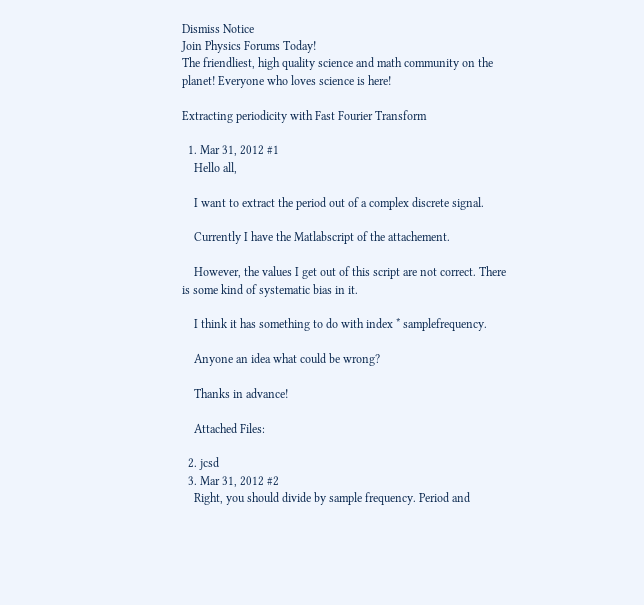Dismiss Notice
Join Physics Forums Today!
The friendliest, high quality science and math community on the planet! Everyone who loves science is here!

Extracting periodicity with Fast Fourier Transform

  1. Mar 31, 2012 #1
    Hello all,

    I want to extract the period out of a complex discrete signal.

    Currently I have the Matlabscript of the attachement.

    However, the values I get out of this script are not correct. There is some kind of systematic bias in it.

    I think it has something to do with index * samplefrequency.

    Anyone an idea what could be wrong?

    Thanks in advance!

    Attached Files:

  2. jcsd
  3. Mar 31, 2012 #2
    Right, you should divide by sample frequency. Period and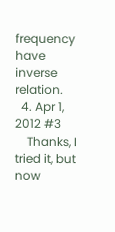frequency have inverse relation.
  4. Apr 1, 2012 #3
    Thanks, I tried it, but now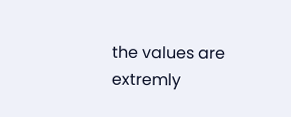the values are extremly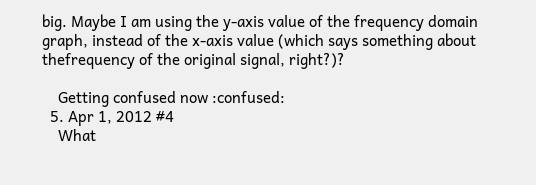big. Maybe I am using the y-axis value of the frequency domain graph, instead of the x-axis value (which says something about thefrequency of the original signal, right?)?

    Getting confused now :confused:
  5. Apr 1, 2012 #4
    What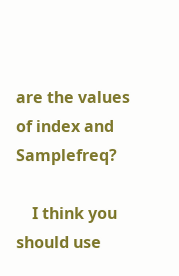are the values of index and Samplefreq?

    I think you should use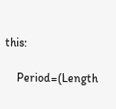this:

    Period=(Length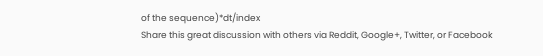of the sequence)*dt/index
Share this great discussion with others via Reddit, Google+, Twitter, or Facebook